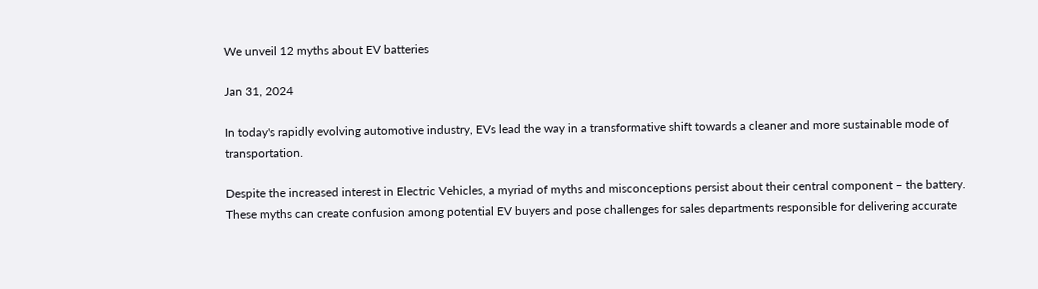We unveil 12 myths about EV batteries

Jan 31, 2024

In today's rapidly evolving automotive industry, EVs lead the way in a transformative shift towards a cleaner and more sustainable mode of transportation.

Despite the increased interest in Electric Vehicles, a myriad of myths and misconceptions persist about their central component – the battery. These myths can create confusion among potential EV buyers and pose challenges for sales departments responsible for delivering accurate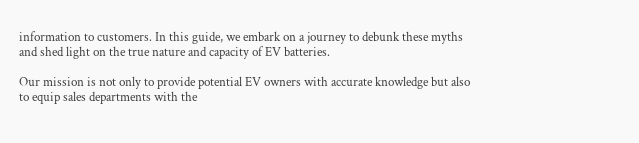information to customers. In this guide, we embark on a journey to debunk these myths and shed light on the true nature and capacity of EV batteries.

Our mission is not only to provide potential EV owners with accurate knowledge but also to equip sales departments with the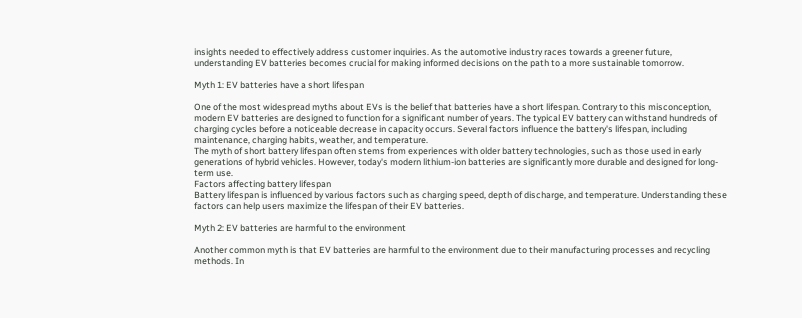insights needed to effectively address customer inquiries. As the automotive industry races towards a greener future, understanding EV batteries becomes crucial for making informed decisions on the path to a more sustainable tomorrow.

Myth 1: EV batteries have a short lifespan

One of the most widespread myths about EVs is the belief that batteries have a short lifespan. Contrary to this misconception, modern EV batteries are designed to function for a significant number of years. The typical EV battery can withstand hundreds of charging cycles before a noticeable decrease in capacity occurs. Several factors influence the battery's lifespan, including maintenance, charging habits, weather, and temperature.
The myth of short battery lifespan often stems from experiences with older battery technologies, such as those used in early generations of hybrid vehicles. However, today's modern lithium-ion batteries are significantly more durable and designed for long-term use.
Factors affecting battery lifespan
Battery lifespan is influenced by various factors such as charging speed, depth of discharge, and temperature. Understanding these factors can help users maximize the lifespan of their EV batteries.

Myth 2: EV batteries are harmful to the environment

Another common myth is that EV batteries are harmful to the environment due to their manufacturing processes and recycling methods. In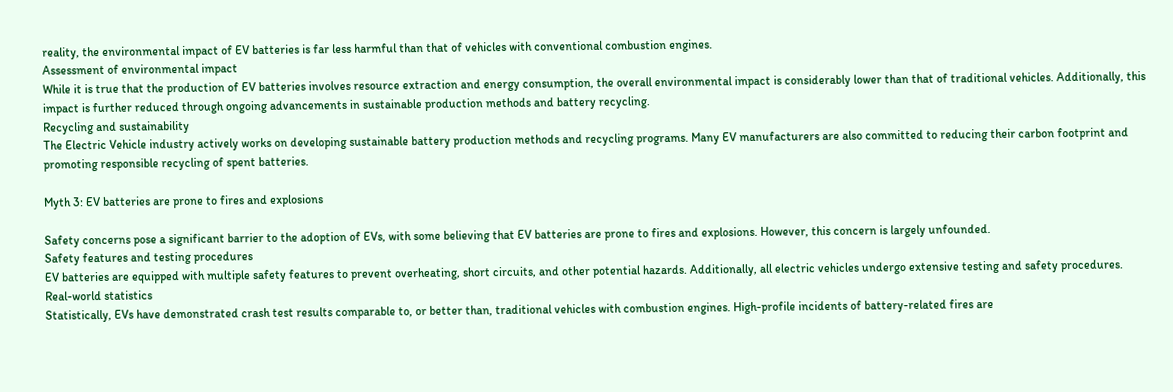reality, the environmental impact of EV batteries is far less harmful than that of vehicles with conventional combustion engines.
Assessment of environmental impact
While it is true that the production of EV batteries involves resource extraction and energy consumption, the overall environmental impact is considerably lower than that of traditional vehicles. Additionally, this impact is further reduced through ongoing advancements in sustainable production methods and battery recycling.
Recycling and sustainability
The Electric Vehicle industry actively works on developing sustainable battery production methods and recycling programs. Many EV manufacturers are also committed to reducing their carbon footprint and promoting responsible recycling of spent batteries.

Myth 3: EV batteries are prone to fires and explosions

Safety concerns pose a significant barrier to the adoption of EVs, with some believing that EV batteries are prone to fires and explosions. However, this concern is largely unfounded.
Safety features and testing procedures
EV batteries are equipped with multiple safety features to prevent overheating, short circuits, and other potential hazards. Additionally, all electric vehicles undergo extensive testing and safety procedures.
Real-world statistics
Statistically, EVs have demonstrated crash test results comparable to, or better than, traditional vehicles with combustion engines. High-profile incidents of battery-related fires are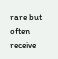rare but often receive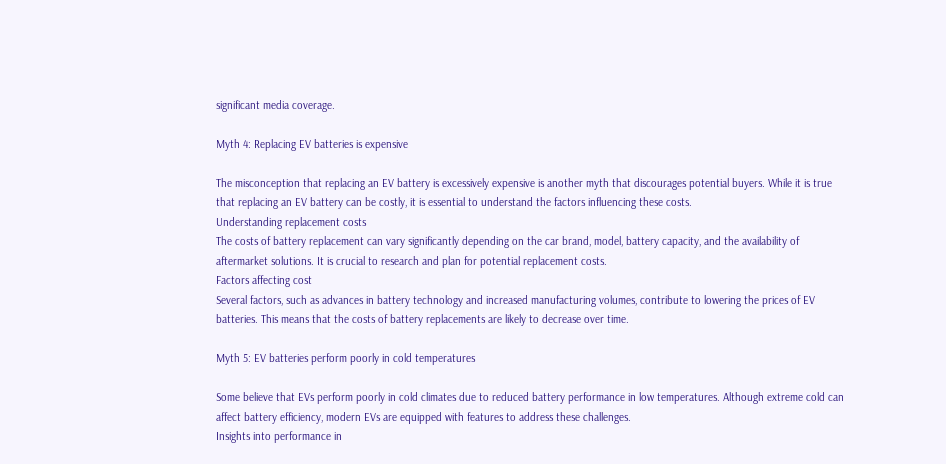significant media coverage.

Myth 4: Replacing EV batteries is expensive

The misconception that replacing an EV battery is excessively expensive is another myth that discourages potential buyers. While it is true that replacing an EV battery can be costly, it is essential to understand the factors influencing these costs.
Understanding replacement costs
The costs of battery replacement can vary significantly depending on the car brand, model, battery capacity, and the availability of aftermarket solutions. It is crucial to research and plan for potential replacement costs.
Factors affecting cost
Several factors, such as advances in battery technology and increased manufacturing volumes, contribute to lowering the prices of EV batteries. This means that the costs of battery replacements are likely to decrease over time.

Myth 5: EV batteries perform poorly in cold temperatures

Some believe that EVs perform poorly in cold climates due to reduced battery performance in low temperatures. Although extreme cold can affect battery efficiency, modern EVs are equipped with features to address these challenges.
Insights into performance in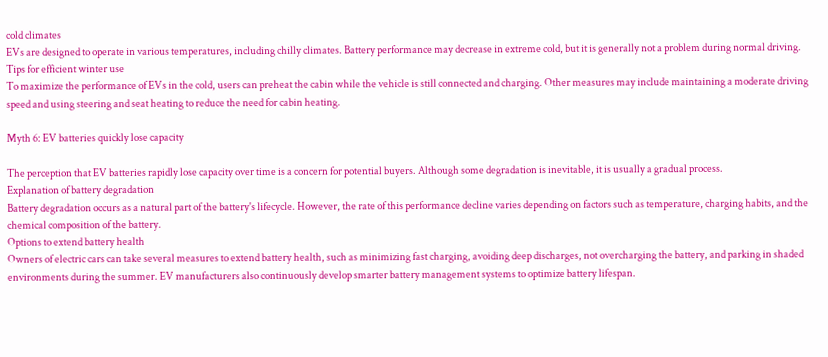cold climates
EVs are designed to operate in various temperatures, including chilly climates. Battery performance may decrease in extreme cold, but it is generally not a problem during normal driving.
Tips for efficient winter use
To maximize the performance of EVs in the cold, users can preheat the cabin while the vehicle is still connected and charging. Other measures may include maintaining a moderate driving speed and using steering and seat heating to reduce the need for cabin heating.

Myth 6: EV batteries quickly lose capacity

The perception that EV batteries rapidly lose capacity over time is a concern for potential buyers. Although some degradation is inevitable, it is usually a gradual process.
Explanation of battery degradation
Battery degradation occurs as a natural part of the battery's lifecycle. However, the rate of this performance decline varies depending on factors such as temperature, charging habits, and the chemical composition of the battery.
Options to extend battery health
Owners of electric cars can take several measures to extend battery health, such as minimizing fast charging, avoiding deep discharges, not overcharging the battery, and parking in shaded environments during the summer. EV manufacturers also continuously develop smarter battery management systems to optimize battery lifespan.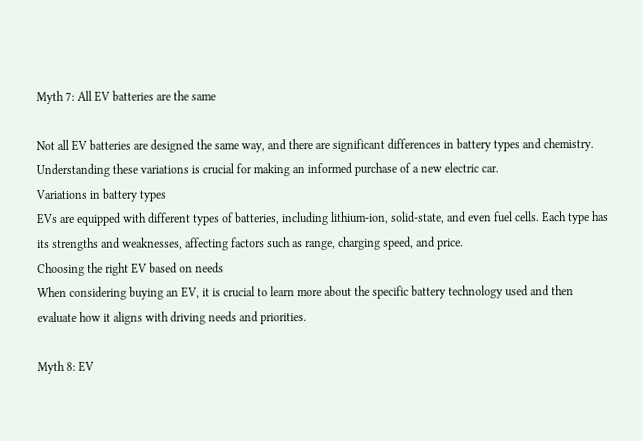Myth 7: All EV batteries are the same

Not all EV batteries are designed the same way, and there are significant differences in battery types and chemistry. Understanding these variations is crucial for making an informed purchase of a new electric car.
Variations in battery types
EVs are equipped with different types of batteries, including lithium-ion, solid-state, and even fuel cells. Each type has its strengths and weaknesses, affecting factors such as range, charging speed, and price.
Choosing the right EV based on needs
When considering buying an EV, it is crucial to learn more about the specific battery technology used and then evaluate how it aligns with driving needs and priorities.

Myth 8: EV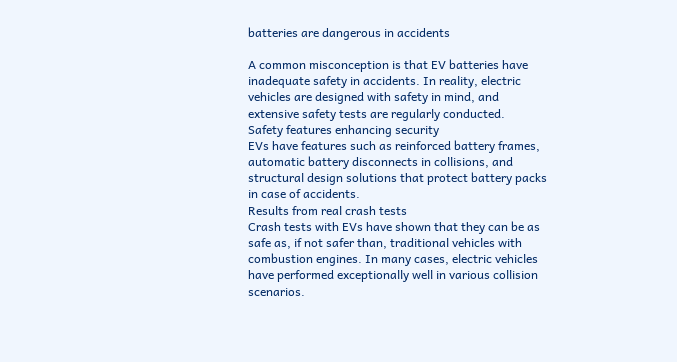batteries are dangerous in accidents

A common misconception is that EV batteries have inadequate safety in accidents. In reality, electric vehicles are designed with safety in mind, and extensive safety tests are regularly conducted.
Safety features enhancing security
EVs have features such as reinforced battery frames, automatic battery disconnects in collisions, and structural design solutions that protect battery packs in case of accidents.
Results from real crash tests
Crash tests with EVs have shown that they can be as safe as, if not safer than, traditional vehicles with combustion engines. In many cases, electric vehicles have performed exceptionally well in various collision scenarios.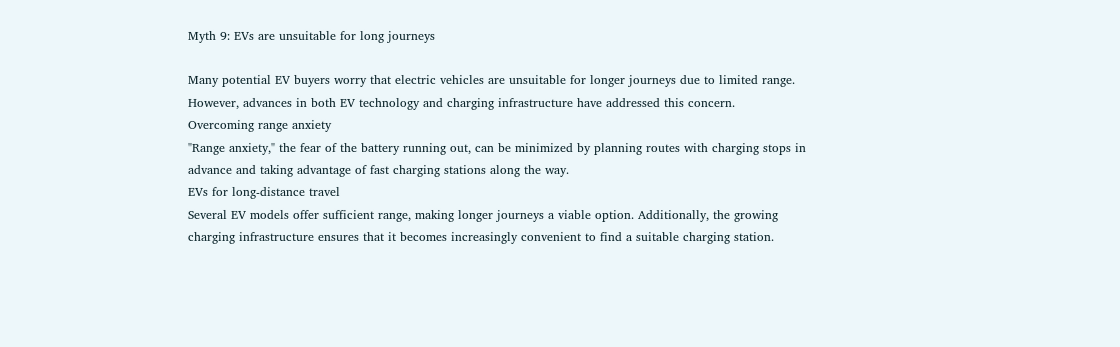Myth 9: EVs are unsuitable for long journeys

Many potential EV buyers worry that electric vehicles are unsuitable for longer journeys due to limited range. However, advances in both EV technology and charging infrastructure have addressed this concern.
Overcoming range anxiety
"Range anxiety," the fear of the battery running out, can be minimized by planning routes with charging stops in advance and taking advantage of fast charging stations along the way.
EVs for long-distance travel
Several EV models offer sufficient range, making longer journeys a viable option. Additionally, the growing charging infrastructure ensures that it becomes increasingly convenient to find a suitable charging station.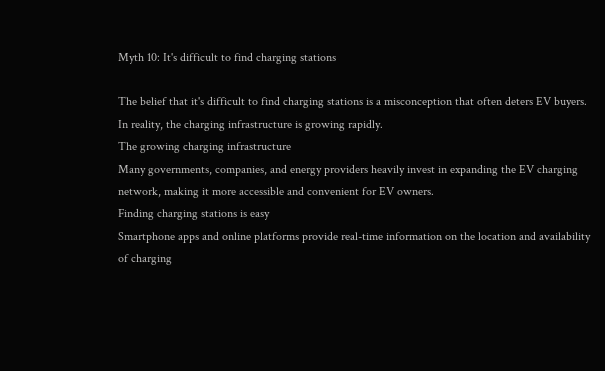Myth 10: It's difficult to find charging stations

The belief that it's difficult to find charging stations is a misconception that often deters EV buyers. In reality, the charging infrastructure is growing rapidly.
The growing charging infrastructure
Many governments, companies, and energy providers heavily invest in expanding the EV charging network, making it more accessible and convenient for EV owners.
Finding charging stations is easy
Smartphone apps and online platforms provide real-time information on the location and availability of charging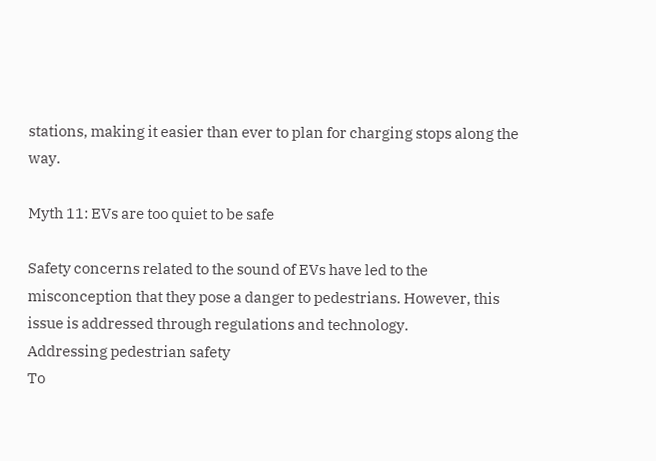stations, making it easier than ever to plan for charging stops along the way.

Myth 11: EVs are too quiet to be safe

Safety concerns related to the sound of EVs have led to the misconception that they pose a danger to pedestrians. However, this issue is addressed through regulations and technology.
Addressing pedestrian safety
To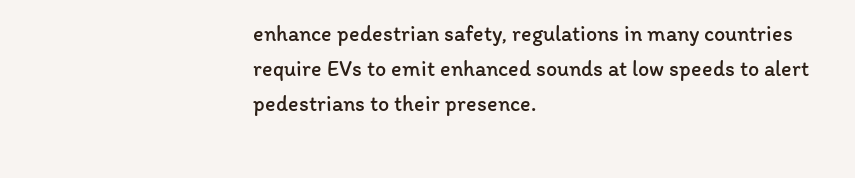enhance pedestrian safety, regulations in many countries require EVs to emit enhanced sounds at low speeds to alert pedestrians to their presence.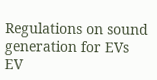Regulations on sound generation for EVs
EV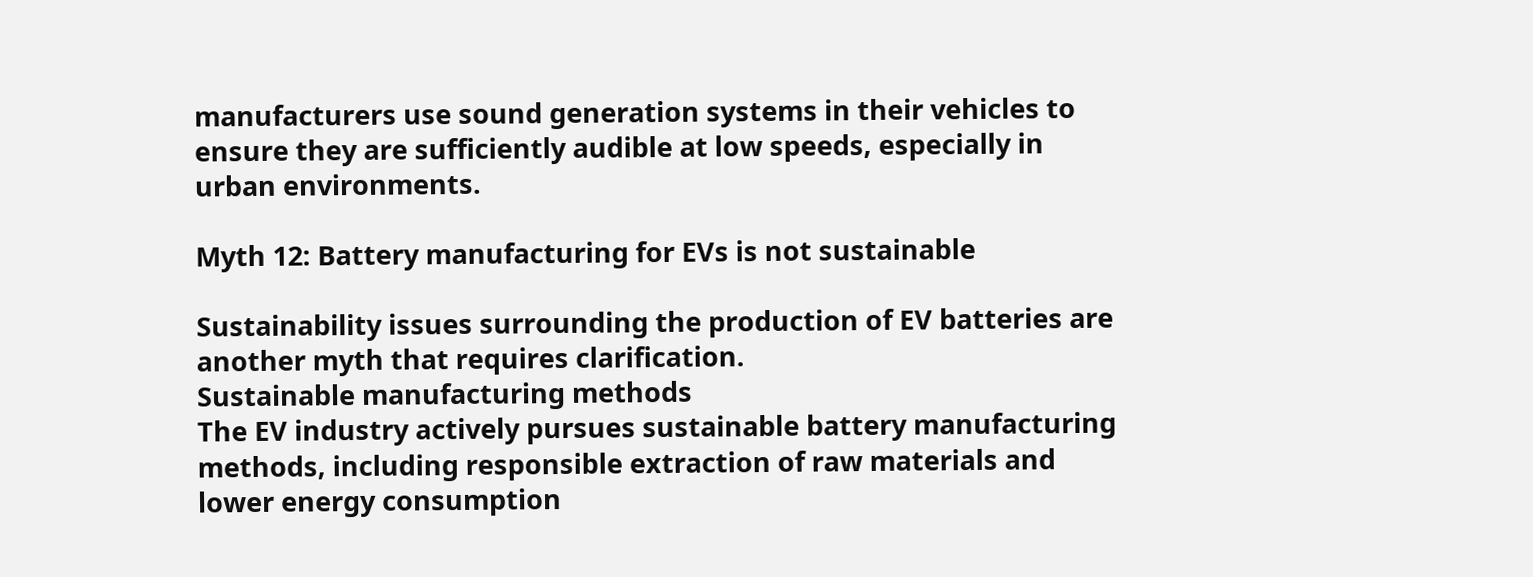manufacturers use sound generation systems in their vehicles to ensure they are sufficiently audible at low speeds, especially in urban environments.

Myth 12: Battery manufacturing for EVs is not sustainable

Sustainability issues surrounding the production of EV batteries are another myth that requires clarification.
Sustainable manufacturing methods
The EV industry actively pursues sustainable battery manufacturing methods, including responsible extraction of raw materials and lower energy consumption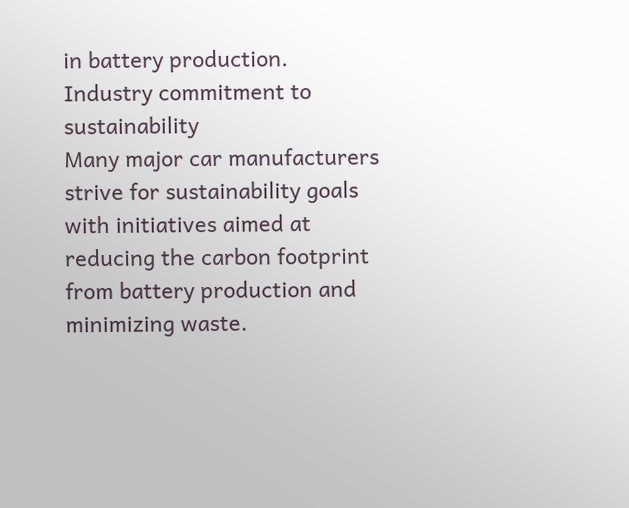in battery production.
Industry commitment to sustainability
Many major car manufacturers strive for sustainability goals with initiatives aimed at reducing the carbon footprint from battery production and minimizing waste.